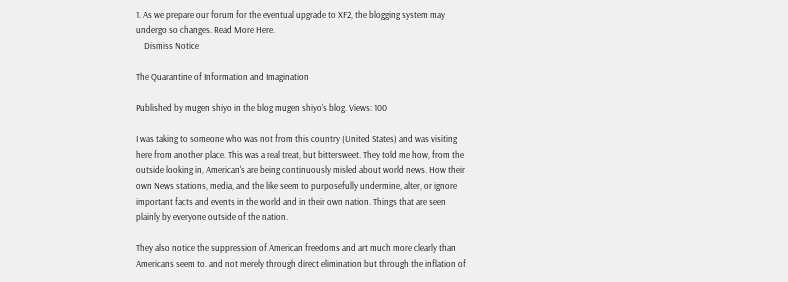1. As we prepare our forum for the eventual upgrade to XF2, the blogging system may undergo so changes. Read More Here.
    Dismiss Notice

The Quarantine of Information and Imagination

Published by mugen shiyo in the blog mugen shiyo's blog. Views: 100

I was taking to someone who was not from this country (United States) and was visiting here from another place. This was a real treat, but bittersweet. They told me how, from the outside looking in, American's are being continuously misled about world news. How their own News stations, media, and the like seem to purposefully undermine, alter, or ignore important facts and events in the world and in their own nation. Things that are seen plainly by everyone outside of the nation.

They also notice the suppression of American freedoms and art much more clearly than Americans seem to. and not merely through direct elimination but through the inflation of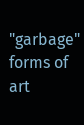"garbage" forms of art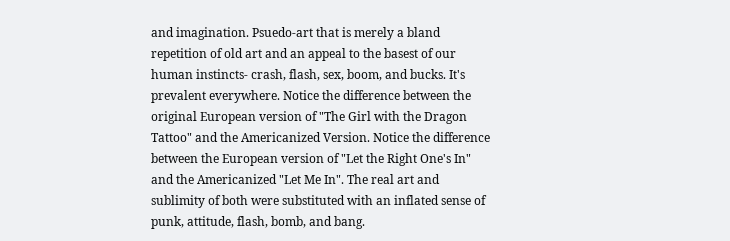and imagination. Psuedo-art that is merely a bland repetition of old art and an appeal to the basest of our human instincts- crash, flash, sex, boom, and bucks. It's prevalent everywhere. Notice the difference between the original European version of "The Girl with the Dragon Tattoo" and the Americanized Version. Notice the difference between the European version of "Let the Right One's In" and the Americanized "Let Me In". The real art and sublimity of both were substituted with an inflated sense of punk, attitude, flash, bomb, and bang.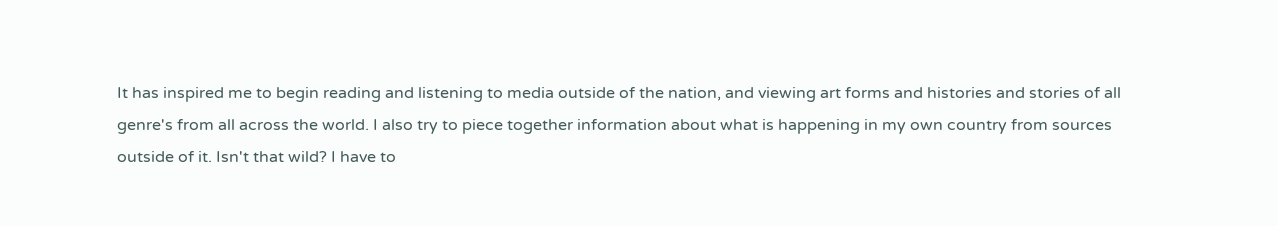It has inspired me to begin reading and listening to media outside of the nation, and viewing art forms and histories and stories of all genre's from all across the world. I also try to piece together information about what is happening in my own country from sources outside of it. Isn't that wild? I have to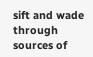sift and wade through sources of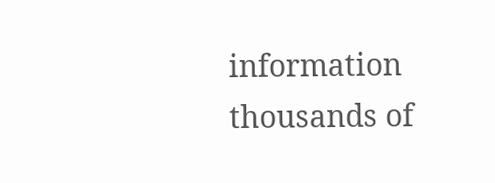information thousands of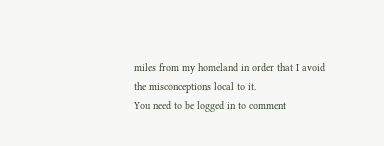miles from my homeland in order that I avoid the misconceptions local to it.
You need to be logged in to comment